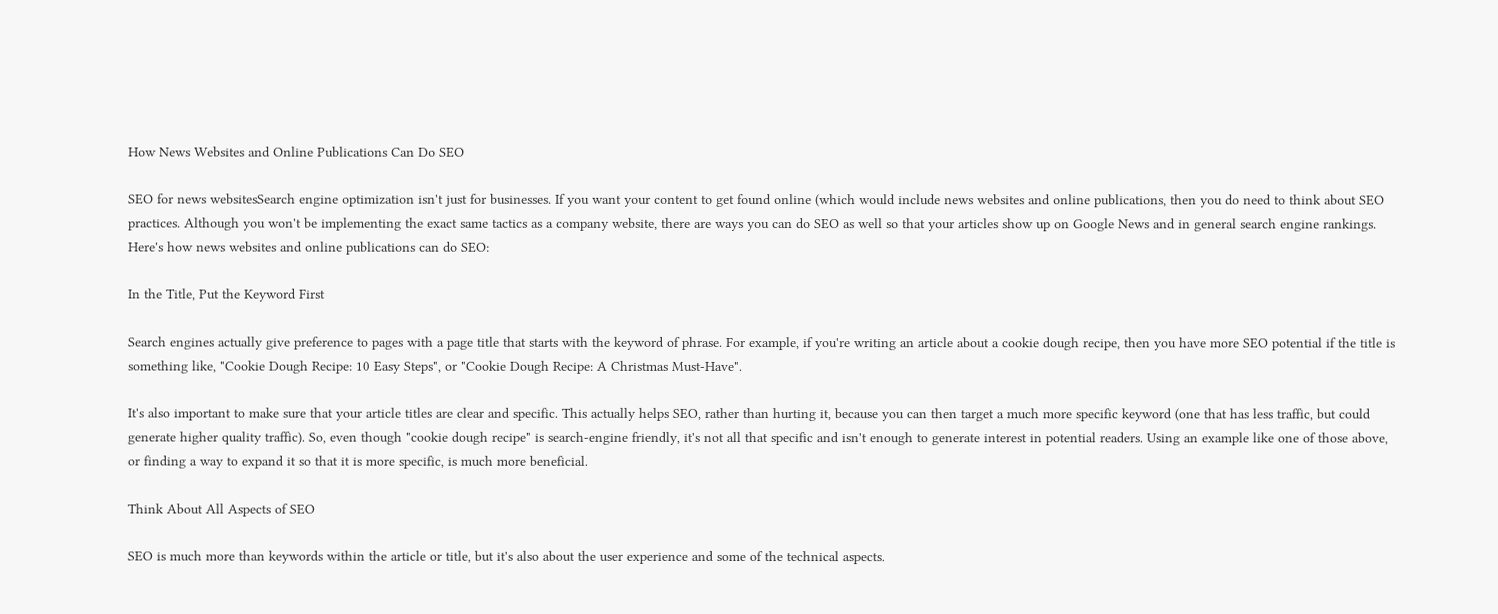How News Websites and Online Publications Can Do SEO

SEO for news websitesSearch engine optimization isn't just for businesses. If you want your content to get found online (which would include news websites and online publications, then you do need to think about SEO practices. Although you won't be implementing the exact same tactics as a company website, there are ways you can do SEO as well so that your articles show up on Google News and in general search engine rankings. Here's how news websites and online publications can do SEO:

In the Title, Put the Keyword First

Search engines actually give preference to pages with a page title that starts with the keyword of phrase. For example, if you're writing an article about a cookie dough recipe, then you have more SEO potential if the title is something like, "Cookie Dough Recipe: 10 Easy Steps", or "Cookie Dough Recipe: A Christmas Must-Have".

It's also important to make sure that your article titles are clear and specific. This actually helps SEO, rather than hurting it, because you can then target a much more specific keyword (one that has less traffic, but could generate higher quality traffic). So, even though "cookie dough recipe" is search-engine friendly, it's not all that specific and isn't enough to generate interest in potential readers. Using an example like one of those above, or finding a way to expand it so that it is more specific, is much more beneficial.

Think About All Aspects of SEO

SEO is much more than keywords within the article or title, but it's also about the user experience and some of the technical aspects.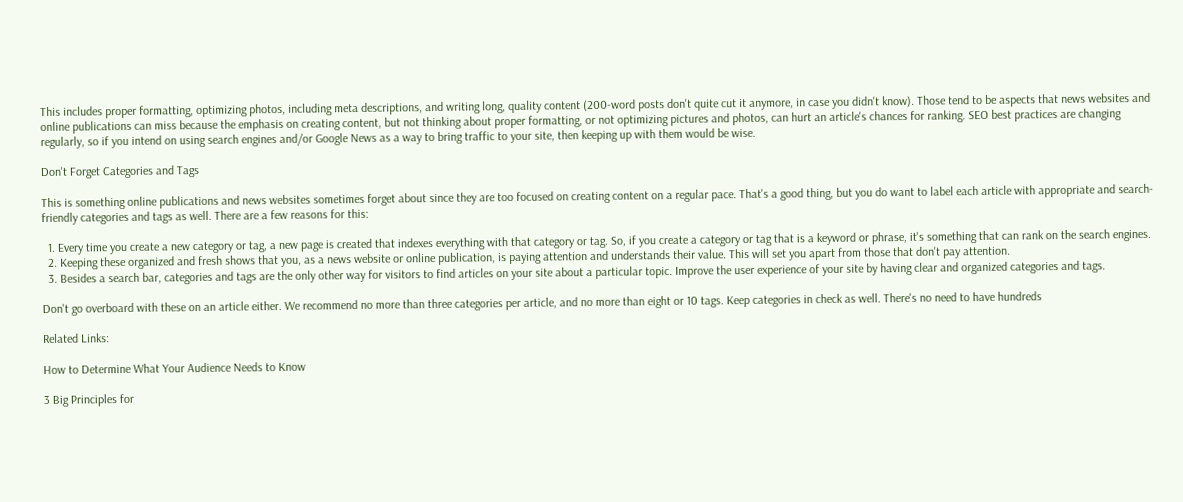This includes proper formatting, optimizing photos, including meta descriptions, and writing long, quality content (200-word posts don't quite cut it anymore, in case you didn't know). Those tend to be aspects that news websites and online publications can miss because the emphasis on creating content, but not thinking about proper formatting, or not optimizing pictures and photos, can hurt an article's chances for ranking. SEO best practices are changing regularly, so if you intend on using search engines and/or Google News as a way to bring traffic to your site, then keeping up with them would be wise.

Don't Forget Categories and Tags

This is something online publications and news websites sometimes forget about since they are too focused on creating content on a regular pace. That's a good thing, but you do want to label each article with appropriate and search-friendly categories and tags as well. There are a few reasons for this:

  1. Every time you create a new category or tag, a new page is created that indexes everything with that category or tag. So, if you create a category or tag that is a keyword or phrase, it's something that can rank on the search engines.
  2. Keeping these organized and fresh shows that you, as a news website or online publication, is paying attention and understands their value. This will set you apart from those that don't pay attention.
  3. Besides a search bar, categories and tags are the only other way for visitors to find articles on your site about a particular topic. Improve the user experience of your site by having clear and organized categories and tags.

Don't go overboard with these on an article either. We recommend no more than three categories per article, and no more than eight or 10 tags. Keep categories in check as well. There's no need to have hundreds

Related Links:

How to Determine What Your Audience Needs to Know

3 Big Principles for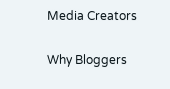Media Creators

Why Bloggers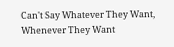Can't Say Whatever They Want, Whenever They Want